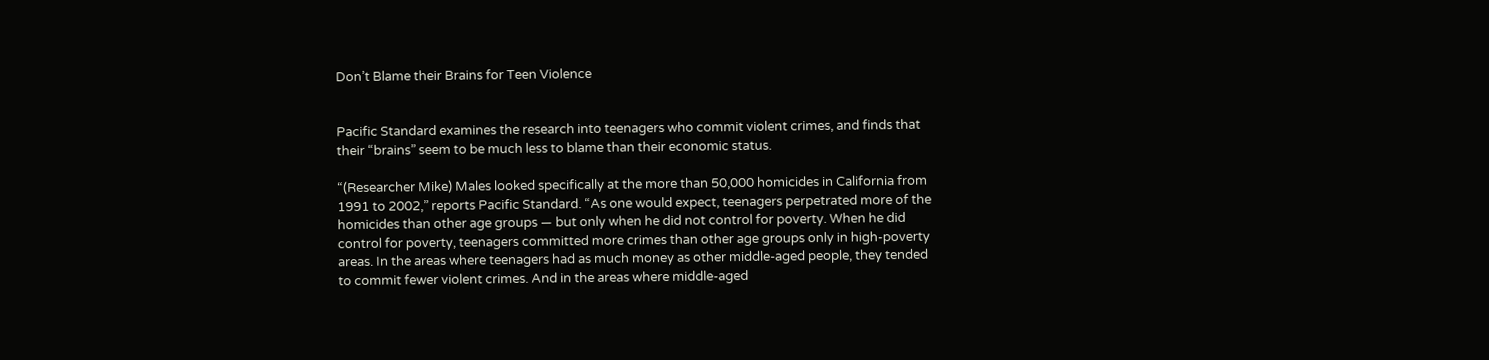Don’t Blame their Brains for Teen Violence


Pacific Standard examines the research into teenagers who commit violent crimes, and finds that their “brains” seem to be much less to blame than their economic status.

“(Researcher Mike) Males looked specifically at the more than 50,000 homicides in California from 1991 to 2002,” reports Pacific Standard. “As one would expect, teenagers perpetrated more of the homicides than other age groups — but only when he did not control for poverty. When he did control for poverty, teenagers committed more crimes than other age groups only in high-poverty areas. In the areas where teenagers had as much money as other middle-aged people, they tended to commit fewer violent crimes. And in the areas where middle-aged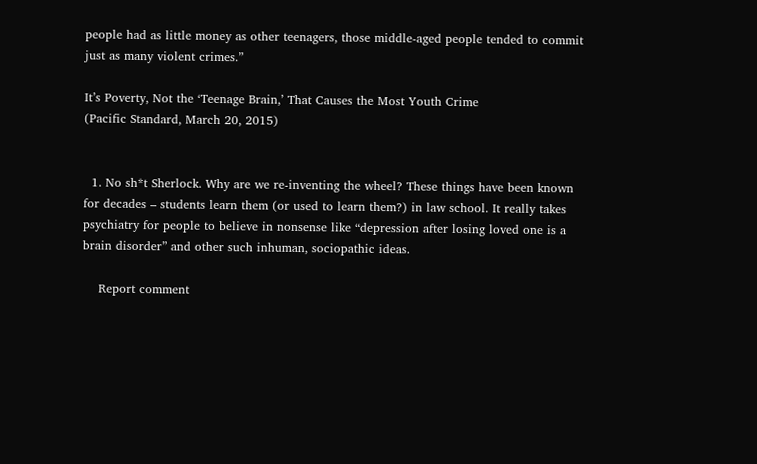people had as little money as other teenagers, those middle-aged people tended to commit just as many violent crimes.”

It’s Poverty, Not the ‘Teenage Brain,’ That Causes the Most Youth Crime
(Pacific Standard, March 20, 2015)


  1. No sh*t Sherlock. Why are we re-inventing the wheel? These things have been known for decades – students learn them (or used to learn them?) in law school. It really takes psychiatry for people to believe in nonsense like “depression after losing loved one is a brain disorder” and other such inhuman, sociopathic ideas.

    Report comment